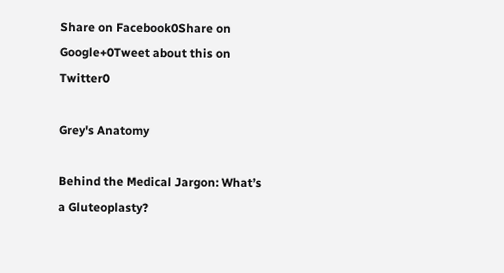Share on Facebook0Share on Google+0Tweet about this on Twitter0

Grey's Anatomy

Behind the Medical Jargon: What’s a Gluteoplasty?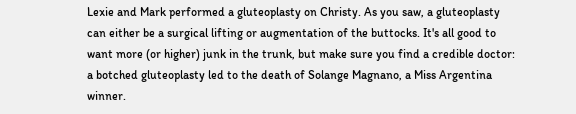Lexie and Mark performed a gluteoplasty on Christy. As you saw, a gluteoplasty can either be a surgical lifting or augmentation of the buttocks. It's all good to want more (or higher) junk in the trunk, but make sure you find a credible doctor: a botched gluteoplasty led to the death of Solange Magnano, a Miss Argentina winner.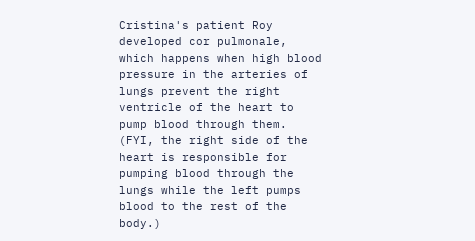Cristina's patient Roy developed cor pulmonale, which happens when high blood pressure in the arteries of lungs prevent the right ventricle of the heart to pump blood through them. (FYI, the right side of the heart is responsible for pumping blood through the lungs while the left pumps blood to the rest of the body.)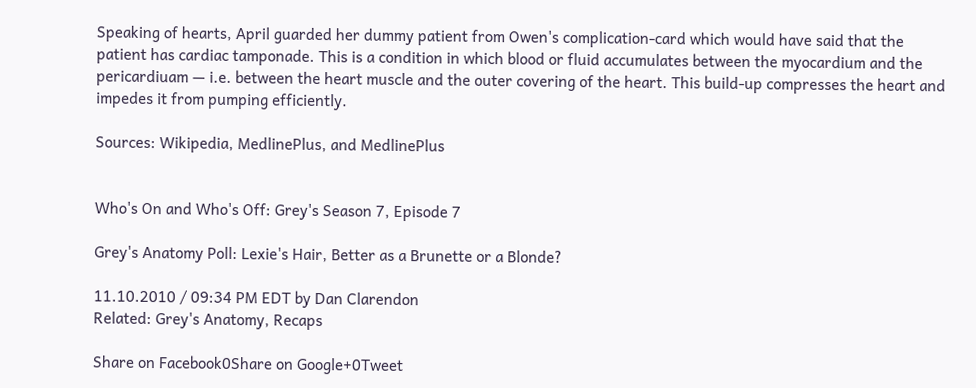Speaking of hearts, April guarded her dummy patient from Owen's complication-card which would have said that the patient has cardiac tamponade. This is a condition in which blood or fluid accumulates between the myocardium and the pericardiuam — i.e. between the heart muscle and the outer covering of the heart. This build-up compresses the heart and impedes it from pumping efficiently.

Sources: Wikipedia, MedlinePlus, and MedlinePlus


Who's On and Who's Off: Grey's Season 7, Episode 7

Grey's Anatomy Poll: Lexie's Hair, Better as a Brunette or a Blonde?

11.10.2010 / 09:34 PM EDT by Dan Clarendon
Related: Grey's Anatomy, Recaps

Share on Facebook0Share on Google+0Tweet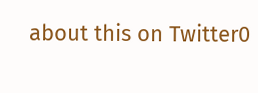about this on Twitter0